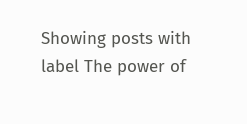Showing posts with label The power of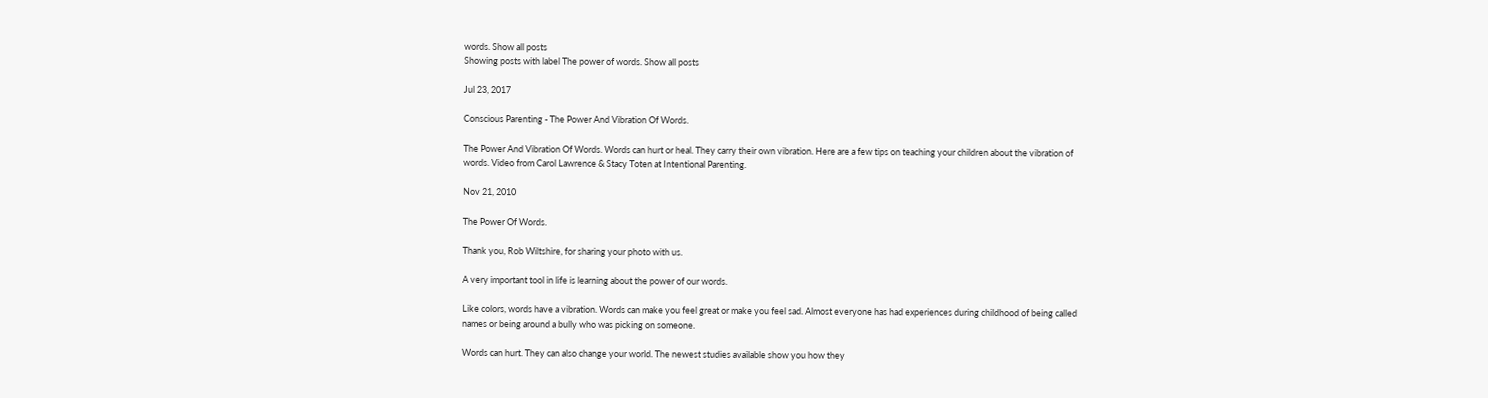words. Show all posts
Showing posts with label The power of words. Show all posts

Jul 23, 2017

Conscious Parenting - The Power And Vibration Of Words.

The Power And Vibration Of Words. Words can hurt or heal. They carry their own vibration. Here are a few tips on teaching your children about the vibration of words. Video from Carol Lawrence & Stacy Toten at Intentional Parenting.

Nov 21, 2010

The Power Of Words.

Thank you, Rob Wiltshire, for sharing your photo with us.

A very important tool in life is learning about the power of our words.

Like colors, words have a vibration. Words can make you feel great or make you feel sad. Almost everyone has had experiences during childhood of being called names or being around a bully who was picking on someone.

Words can hurt. They can also change your world. The newest studies available show you how they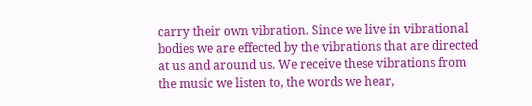carry their own vibration. Since we live in vibrational bodies we are effected by the vibrations that are directed at us and around us. We receive these vibrations from the music we listen to, the words we hear,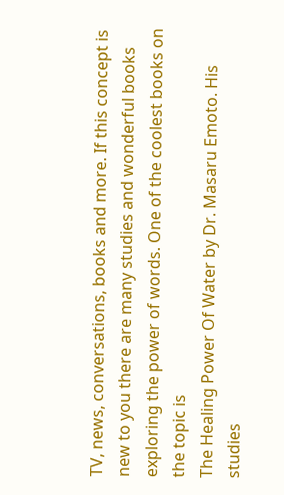TV, news, conversations, books and more. If this concept is new to you there are many studies and wonderful books exploring the power of words. One of the coolest books on the topic is
The Healing Power Of Water by Dr. Masaru Emoto. His studies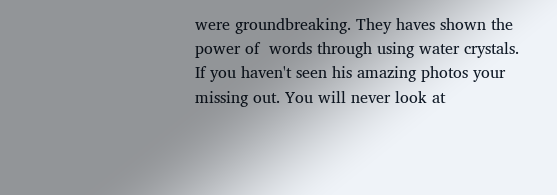were groundbreaking. They haves shown the power of  words through using water crystals. If you haven't seen his amazing photos your missing out. You will never look at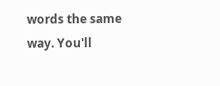words the same way. You'll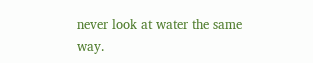never look at water the same way.